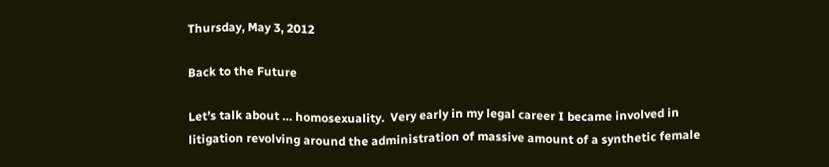Thursday, May 3, 2012

Back to the Future

Let’s talk about … homosexuality.  Very early in my legal career I became involved in litigation revolving around the administration of massive amount of a synthetic female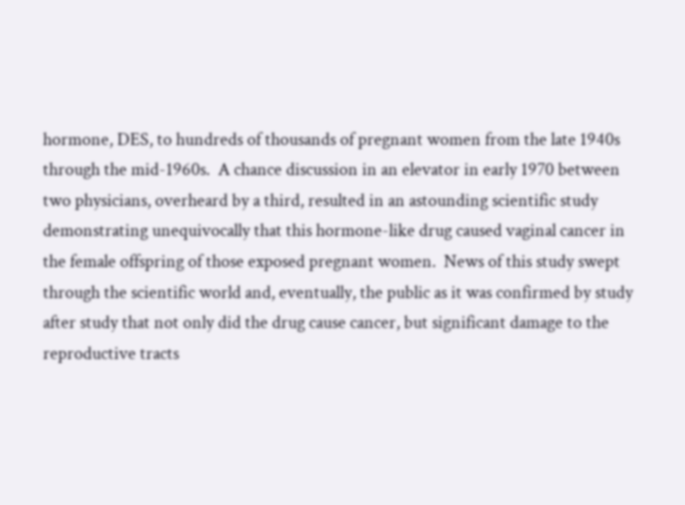hormone, DES, to hundreds of thousands of pregnant women from the late 1940s through the mid-1960s.  A chance discussion in an elevator in early 1970 between two physicians, overheard by a third, resulted in an astounding scientific study demonstrating unequivocally that this hormone-like drug caused vaginal cancer in the female offspring of those exposed pregnant women.  News of this study swept through the scientific world and, eventually, the public as it was confirmed by study after study that not only did the drug cause cancer, but significant damage to the reproductive tracts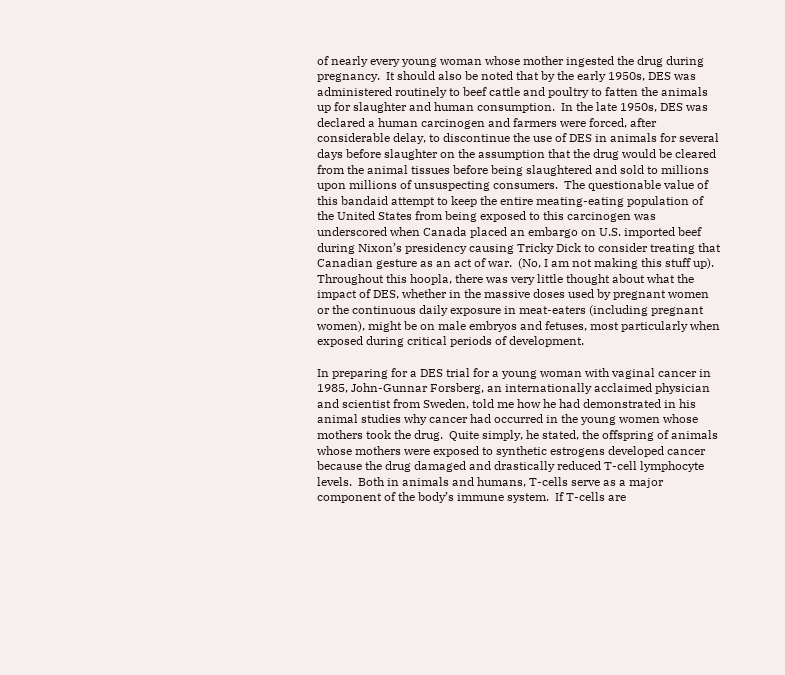of nearly every young woman whose mother ingested the drug during pregnancy.  It should also be noted that by the early 1950s, DES was administered routinely to beef cattle and poultry to fatten the animals up for slaughter and human consumption.  In the late 1950s, DES was declared a human carcinogen and farmers were forced, after considerable delay, to discontinue the use of DES in animals for several days before slaughter on the assumption that the drug would be cleared from the animal tissues before being slaughtered and sold to millions upon millions of unsuspecting consumers.  The questionable value of this bandaid attempt to keep the entire meating-eating population of the United States from being exposed to this carcinogen was underscored when Canada placed an embargo on U.S. imported beef during Nixon’s presidency causing Tricky Dick to consider treating that Canadian gesture as an act of war.  (No, I am not making this stuff up). Throughout this hoopla, there was very little thought about what the impact of DES, whether in the massive doses used by pregnant women or the continuous daily exposure in meat-eaters (including pregnant women), might be on male embryos and fetuses, most particularly when exposed during critical periods of development.

In preparing for a DES trial for a young woman with vaginal cancer in 1985, John-Gunnar Forsberg, an internationally acclaimed physician and scientist from Sweden, told me how he had demonstrated in his animal studies why cancer had occurred in the young women whose mothers took the drug.  Quite simply, he stated, the offspring of animals whose mothers were exposed to synthetic estrogens developed cancer because the drug damaged and drastically reduced T-cell lymphocyte levels.  Both in animals and humans, T-cells serve as a major component of the body’s immune system.  If T-cells are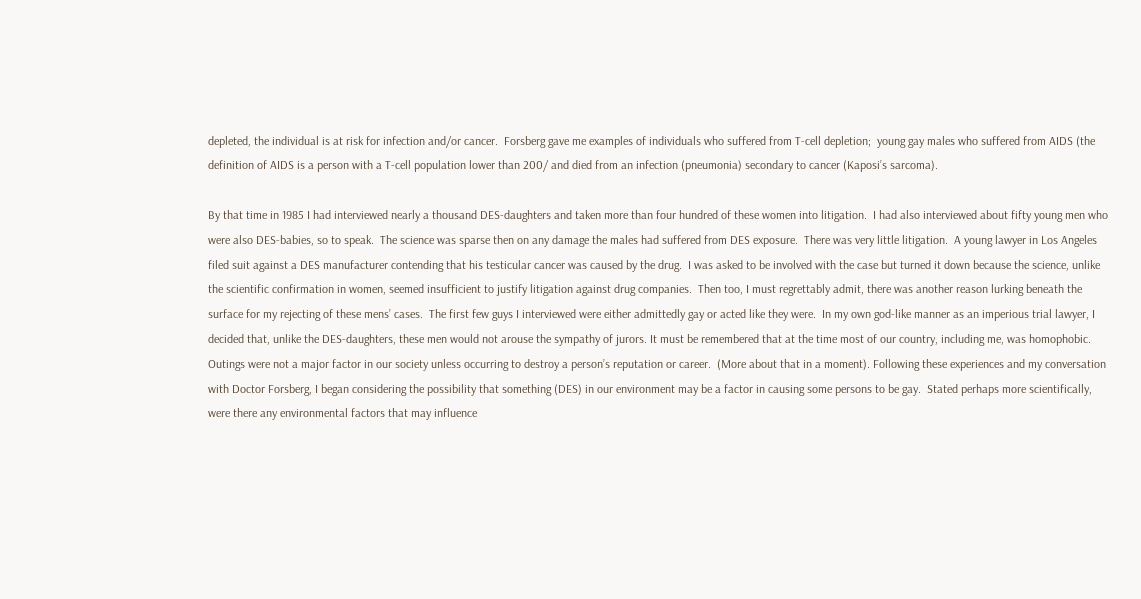depleted, the individual is at risk for infection and/or cancer.  Forsberg gave me examples of individuals who suffered from T-cell depletion;  young gay males who suffered from AIDS (the definition of AIDS is a person with a T-cell population lower than 200/ and died from an infection (pneumonia) secondary to cancer (Kaposi’s sarcoma).

By that time in 1985 I had interviewed nearly a thousand DES-daughters and taken more than four hundred of these women into litigation.  I had also interviewed about fifty young men who were also DES-babies, so to speak.  The science was sparse then on any damage the males had suffered from DES exposure.  There was very little litigation.  A young lawyer in Los Angeles filed suit against a DES manufacturer contending that his testicular cancer was caused by the drug.  I was asked to be involved with the case but turned it down because the science, unlike the scientific confirmation in women, seemed insufficient to justify litigation against drug companies.  Then too, I must regrettably admit, there was another reason lurking beneath the surface for my rejecting of these mens’ cases.  The first few guys I interviewed were either admittedly gay or acted like they were.  In my own god-like manner as an imperious trial lawyer, I decided that, unlike the DES-daughters, these men would not arouse the sympathy of jurors. It must be remembered that at the time most of our country, including me, was homophobic.  Outings were not a major factor in our society unless occurring to destroy a person’s reputation or career.  (More about that in a moment). Following these experiences and my conversation with Doctor Forsberg, I began considering the possibility that something (DES) in our environment may be a factor in causing some persons to be gay.  Stated perhaps more scientifically, were there any environmental factors that may influence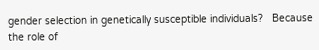gender selection in genetically susceptible individuals?   Because the role of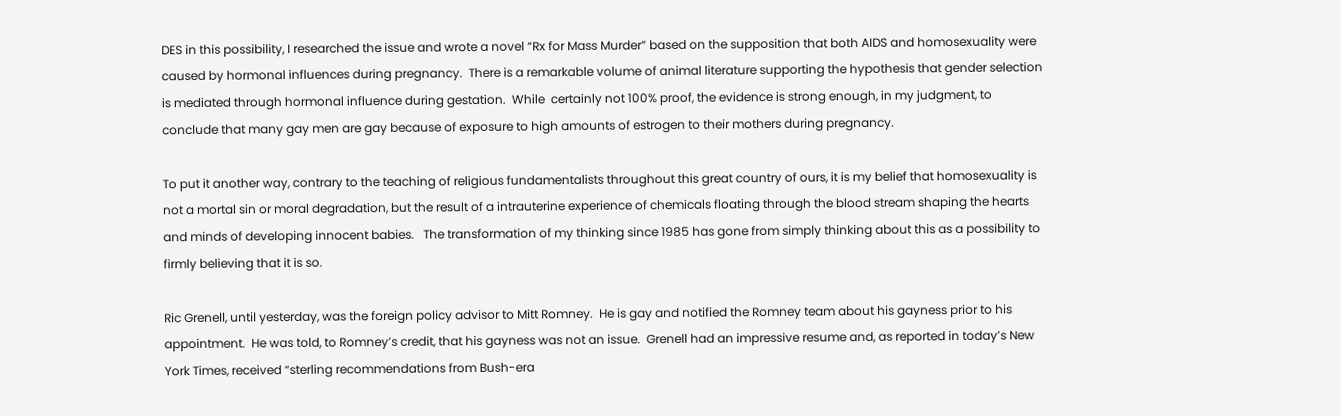DES in this possibility, I researched the issue and wrote a novel “Rx for Mass Murder” based on the supposition that both AIDS and homosexuality were caused by hormonal influences during pregnancy.  There is a remarkable volume of animal literature supporting the hypothesis that gender selection is mediated through hormonal influence during gestation.  While  certainly not 100% proof, the evidence is strong enough, in my judgment, to conclude that many gay men are gay because of exposure to high amounts of estrogen to their mothers during pregnancy.

To put it another way, contrary to the teaching of religious fundamentalists throughout this great country of ours, it is my belief that homosexuality is not a mortal sin or moral degradation, but the result of a intrauterine experience of chemicals floating through the blood stream shaping the hearts and minds of developing innocent babies.   The transformation of my thinking since 1985 has gone from simply thinking about this as a possibility to firmly believing that it is so.

Ric Grenell, until yesterday, was the foreign policy advisor to Mitt Romney.  He is gay and notified the Romney team about his gayness prior to his appointment.  He was told, to Romney’s credit, that his gayness was not an issue.  Grenell had an impressive resume and, as reported in today’s New York Times, received “sterling recommendations from Bush-era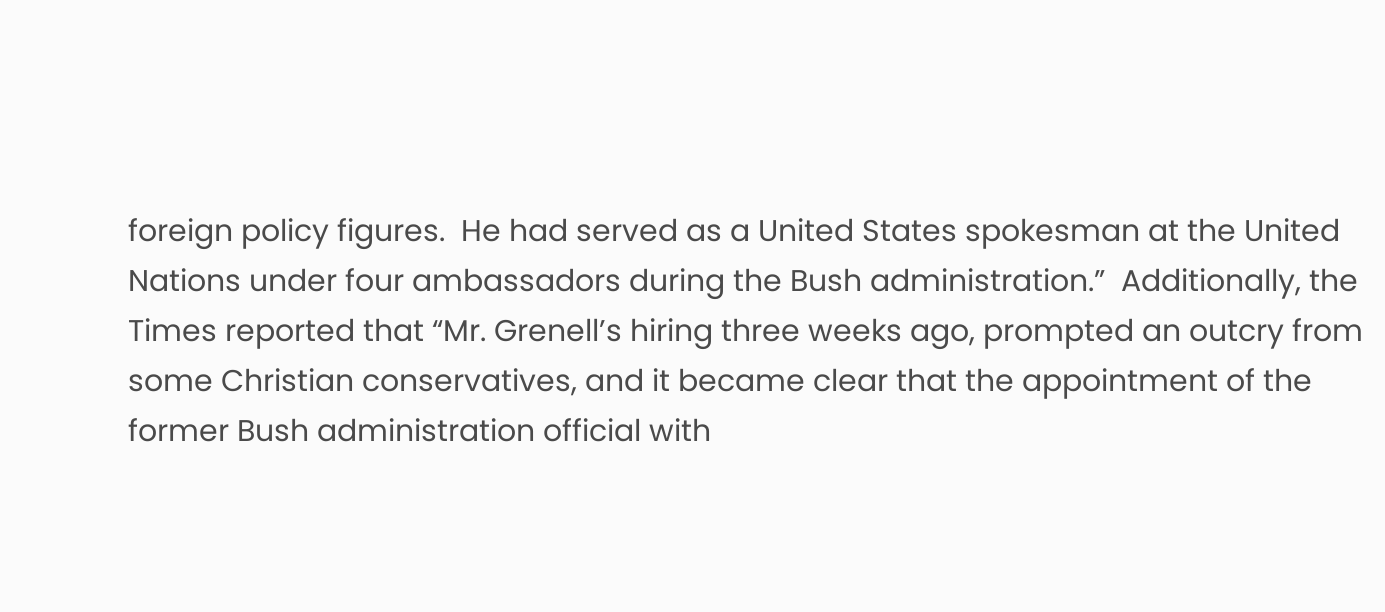foreign policy figures.  He had served as a United States spokesman at the United Nations under four ambassadors during the Bush administration.”  Additionally, the Times reported that “Mr. Grenell’s hiring three weeks ago, prompted an outcry from some Christian conservatives, and it became clear that the appointment of the former Bush administration official with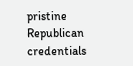pristine Republican credentials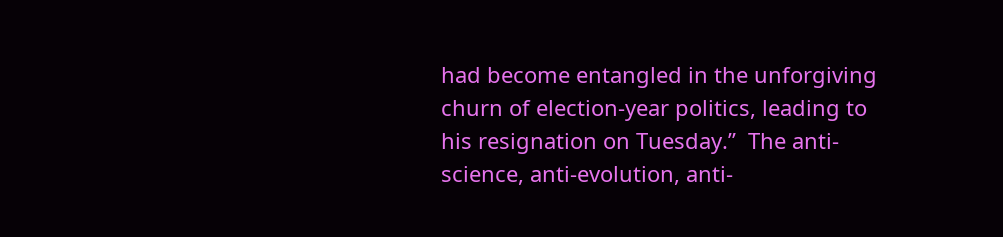had become entangled in the unforgiving churn of election-year politics, leading to his resignation on Tuesday.”  The anti-science, anti-evolution, anti-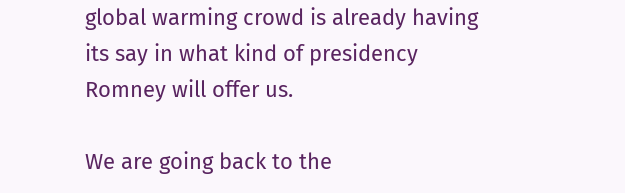global warming crowd is already having its say in what kind of presidency Romney will offer us.

We are going back to the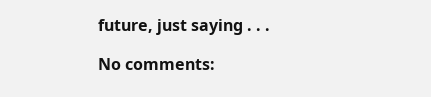future, just saying . . .

No comments: